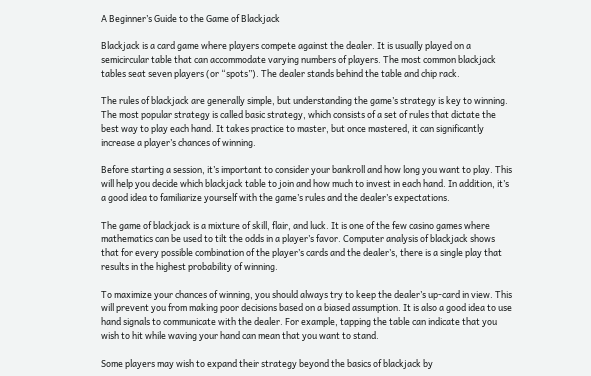A Beginner’s Guide to the Game of Blackjack

Blackjack is a card game where players compete against the dealer. It is usually played on a semicircular table that can accommodate varying numbers of players. The most common blackjack tables seat seven players (or “spots”). The dealer stands behind the table and chip rack.

The rules of blackjack are generally simple, but understanding the game’s strategy is key to winning. The most popular strategy is called basic strategy, which consists of a set of rules that dictate the best way to play each hand. It takes practice to master, but once mastered, it can significantly increase a player’s chances of winning.

Before starting a session, it’s important to consider your bankroll and how long you want to play. This will help you decide which blackjack table to join and how much to invest in each hand. In addition, it’s a good idea to familiarize yourself with the game’s rules and the dealer’s expectations.

The game of blackjack is a mixture of skill, flair, and luck. It is one of the few casino games where mathematics can be used to tilt the odds in a player’s favor. Computer analysis of blackjack shows that for every possible combination of the player’s cards and the dealer’s, there is a single play that results in the highest probability of winning.

To maximize your chances of winning, you should always try to keep the dealer’s up-card in view. This will prevent you from making poor decisions based on a biased assumption. It is also a good idea to use hand signals to communicate with the dealer. For example, tapping the table can indicate that you wish to hit while waving your hand can mean that you want to stand.

Some players may wish to expand their strategy beyond the basics of blackjack by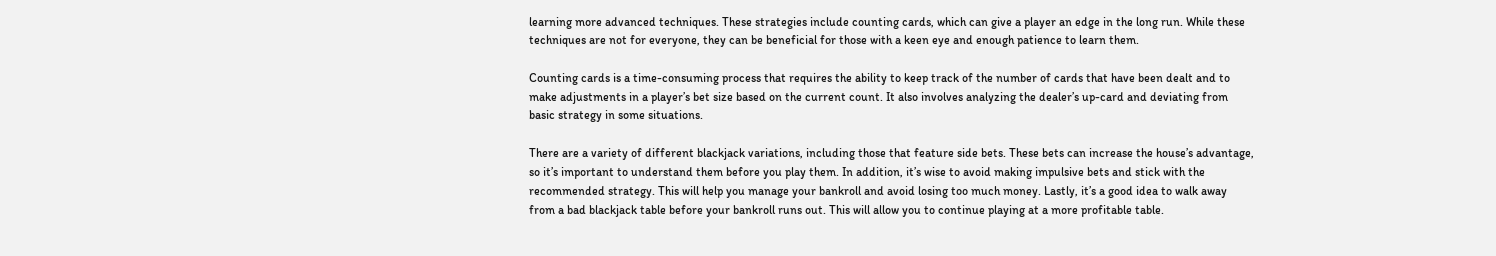learning more advanced techniques. These strategies include counting cards, which can give a player an edge in the long run. While these techniques are not for everyone, they can be beneficial for those with a keen eye and enough patience to learn them.

Counting cards is a time-consuming process that requires the ability to keep track of the number of cards that have been dealt and to make adjustments in a player’s bet size based on the current count. It also involves analyzing the dealer’s up-card and deviating from basic strategy in some situations.

There are a variety of different blackjack variations, including those that feature side bets. These bets can increase the house’s advantage, so it’s important to understand them before you play them. In addition, it’s wise to avoid making impulsive bets and stick with the recommended strategy. This will help you manage your bankroll and avoid losing too much money. Lastly, it’s a good idea to walk away from a bad blackjack table before your bankroll runs out. This will allow you to continue playing at a more profitable table.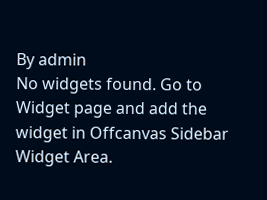By admin
No widgets found. Go to Widget page and add the widget in Offcanvas Sidebar Widget Area.